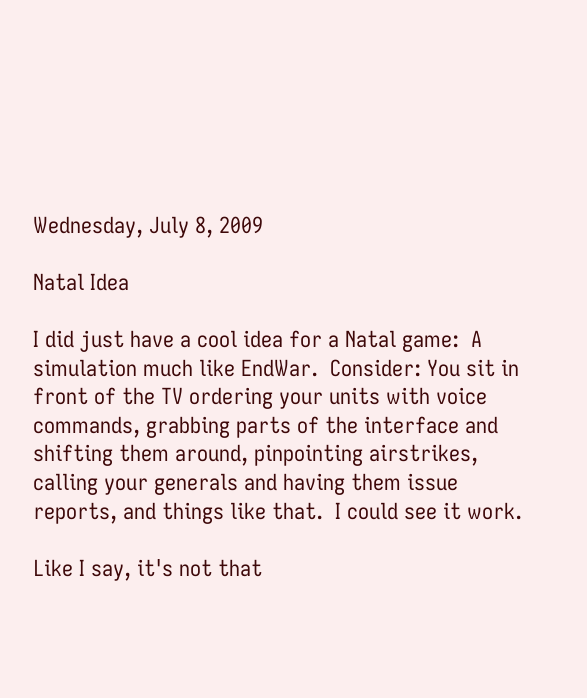Wednesday, July 8, 2009

Natal Idea

I did just have a cool idea for a Natal game:  A simulation much like EndWar.  Consider: You sit in front of the TV ordering your units with voice commands, grabbing parts of the interface and shifting them around, pinpointing airstrikes, calling your generals and having them issue reports, and things like that.  I could see it work.

Like I say, it's not that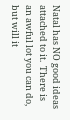Natal has NO good ideas attached to it.  There is an awful lot you can do, but will it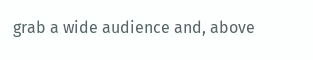grab a wide audience and, above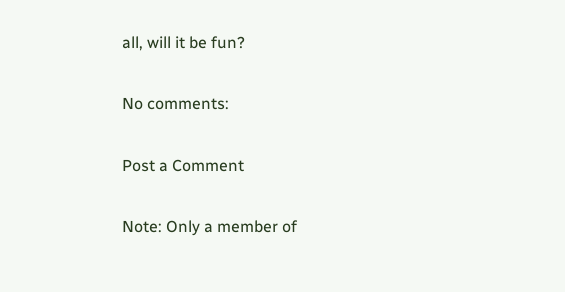all, will it be fun?

No comments:

Post a Comment

Note: Only a member of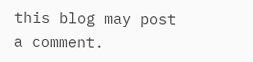this blog may post a comment.